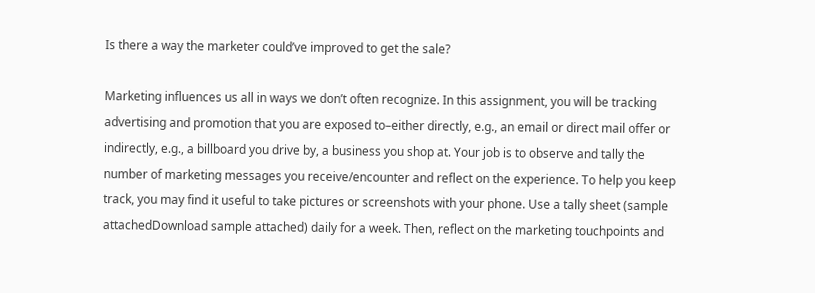Is there a way the marketer could’ve improved to get the sale?

Marketing influences us all in ways we don’t often recognize. In this assignment, you will be tracking advertising and promotion that you are exposed to–either directly, e.g., an email or direct mail offer or indirectly, e.g., a billboard you drive by, a business you shop at. Your job is to observe and tally the number of marketing messages you receive/encounter and reflect on the experience. To help you keep track, you may find it useful to take pictures or screenshots with your phone. Use a tally sheet (sample attachedDownload sample attached) daily for a week. Then, reflect on the marketing touchpoints and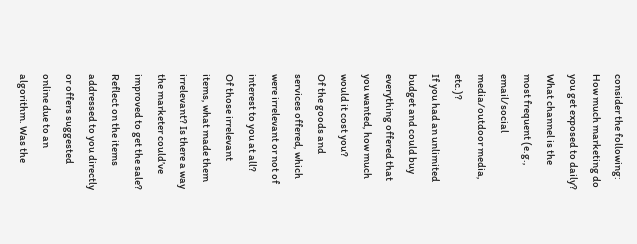consider the following:
How much marketing do you get exposed to daily? What channel is the most frequent (e.g., email/social media/outdoor media, etc.)?
If you had an unlimited budget and could buy everything offered that you wanted, how much would it cost you?
Of the goods and services offered, which were irrelevant or not of interest to you at all?
Of those irrelevant items, what made them irrelevant? Is there a way the marketer could’ve improved to get the sale?
Reflect on the items addressed to you directly or offers suggested online due to an algorithm. Was the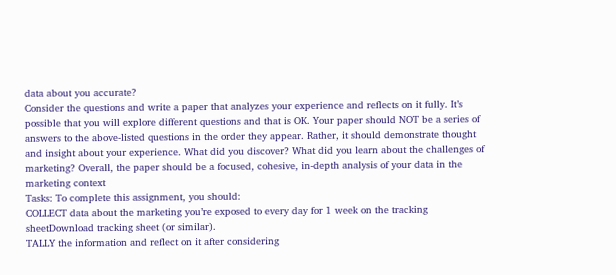data about you accurate?
Consider the questions and write a paper that analyzes your experience and reflects on it fully. It’s possible that you will explore different questions and that is OK. Your paper should NOT be a series of answers to the above-listed questions in the order they appear. Rather, it should demonstrate thought and insight about your experience. What did you discover? What did you learn about the challenges of marketing? Overall, the paper should be a focused, cohesive, in-depth analysis of your data in the marketing context
Tasks: To complete this assignment, you should:
COLLECT data about the marketing you’re exposed to every day for 1 week on the tracking sheetDownload tracking sheet (or similar).
TALLY the information and reflect on it after considering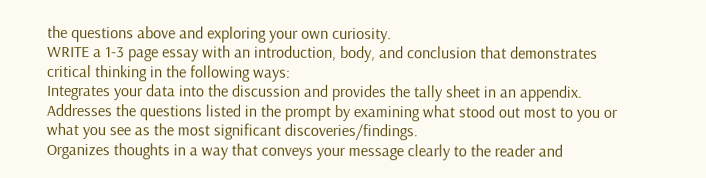the questions above and exploring your own curiosity.
WRITE a 1-3 page essay with an introduction, body, and conclusion that demonstrates critical thinking in the following ways:
Integrates your data into the discussion and provides the tally sheet in an appendix.
Addresses the questions listed in the prompt by examining what stood out most to you or what you see as the most significant discoveries/findings.
Organizes thoughts in a way that conveys your message clearly to the reader and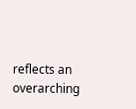reflects an overarching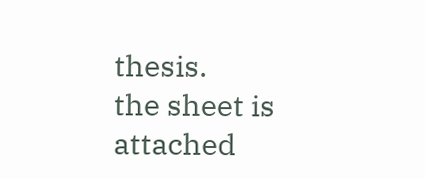thesis.
the sheet is attached